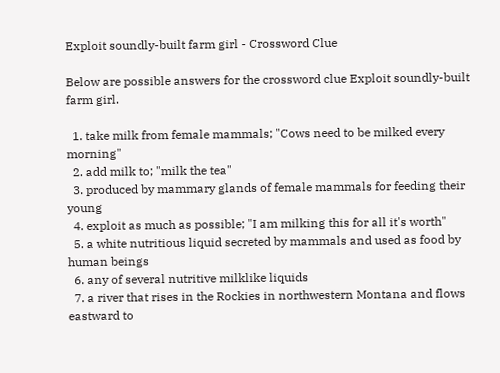Exploit soundly-built farm girl - Crossword Clue

Below are possible answers for the crossword clue Exploit soundly-built farm girl.

  1. take milk from female mammals; "Cows need to be milked every morning"
  2. add milk to; "milk the tea"
  3. produced by mammary glands of female mammals for feeding their young
  4. exploit as much as possible; "I am milking this for all it's worth"
  5. a white nutritious liquid secreted by mammals and used as food by human beings
  6. any of several nutritive milklike liquids
  7. a river that rises in the Rockies in northwestern Montana and flows eastward to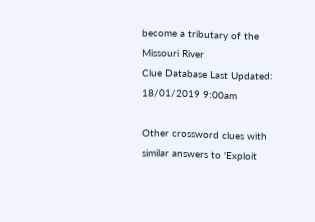become a tributary of the Missouri River
Clue Database Last Updated: 18/01/2019 9:00am

Other crossword clues with similar answers to 'Exploit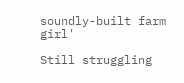soundly-built farm girl'

Still struggling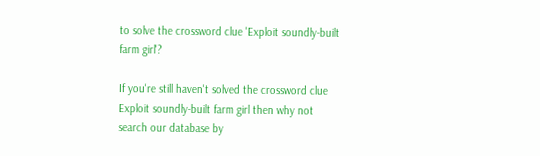to solve the crossword clue 'Exploit soundly-built farm girl'?

If you're still haven't solved the crossword clue Exploit soundly-built farm girl then why not search our database by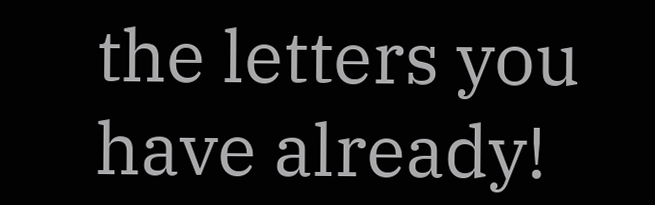the letters you have already!